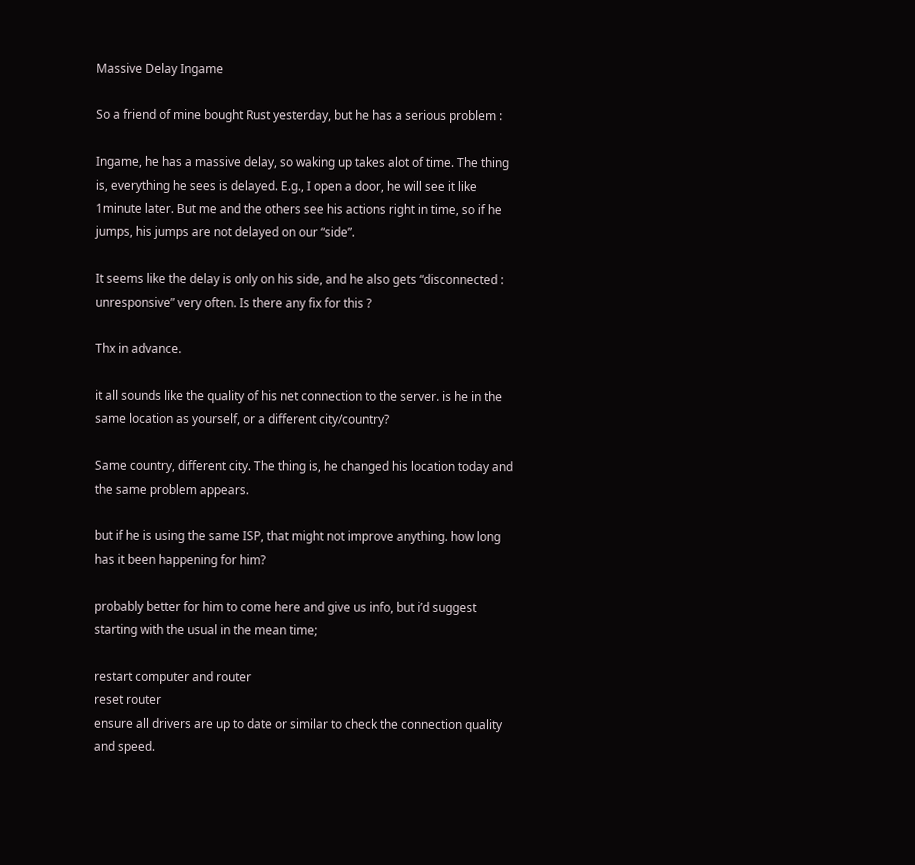Massive Delay Ingame

So a friend of mine bought Rust yesterday, but he has a serious problem :

Ingame, he has a massive delay, so waking up takes alot of time. The thing is, everything he sees is delayed. E.g., I open a door, he will see it like 1minute later. But me and the others see his actions right in time, so if he jumps, his jumps are not delayed on our “side”.

It seems like the delay is only on his side, and he also gets “disconnected : unresponsive” very often. Is there any fix for this ?

Thx in advance.

it all sounds like the quality of his net connection to the server. is he in the same location as yourself, or a different city/country?

Same country, different city. The thing is, he changed his location today and the same problem appears.

but if he is using the same ISP, that might not improve anything. how long has it been happening for him?

probably better for him to come here and give us info, but i’d suggest starting with the usual in the mean time;

restart computer and router
reset router
ensure all drivers are up to date or similar to check the connection quality and speed.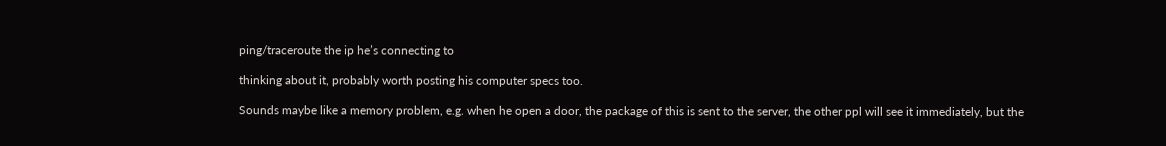ping/traceroute the ip he’s connecting to

thinking about it, probably worth posting his computer specs too.

Sounds maybe like a memory problem, e.g. when he open a door, the package of this is sent to the server, the other ppl will see it immediately, but the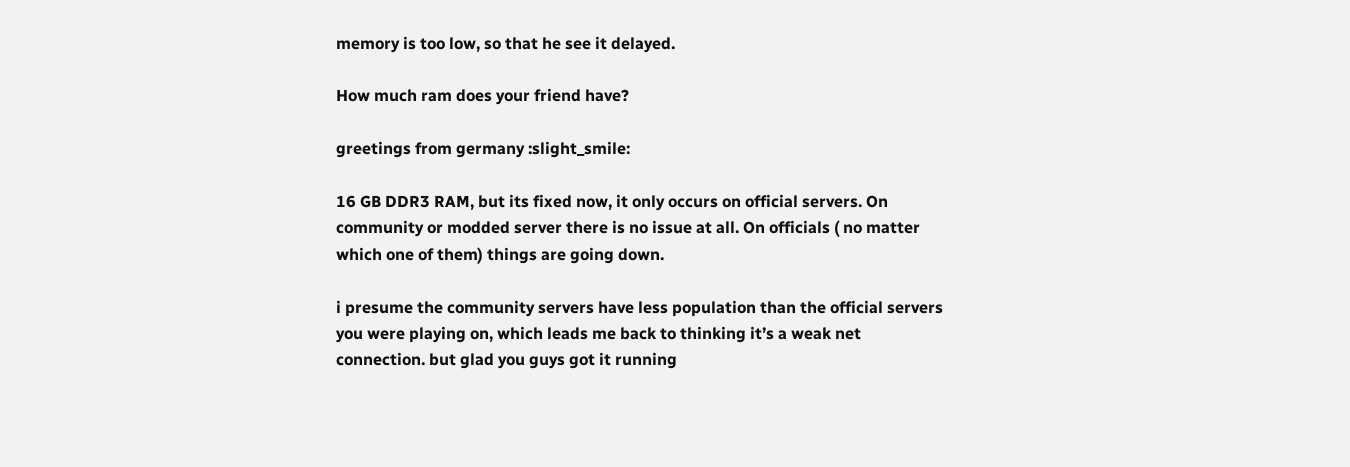memory is too low, so that he see it delayed.

How much ram does your friend have?

greetings from germany :slight_smile:

16 GB DDR3 RAM, but its fixed now, it only occurs on official servers. On community or modded server there is no issue at all. On officials ( no matter which one of them) things are going down.

i presume the community servers have less population than the official servers you were playing on, which leads me back to thinking it’s a weak net connection. but glad you guys got it running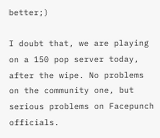better;)

I doubt that, we are playing on a 150 pop server today, after the wipe. No problems on the community one, but serious problems on Facepunch officials.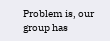Problem is, our group has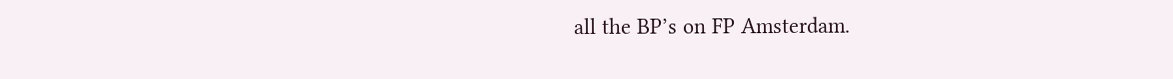all the BP’s on FP Amsterdam.